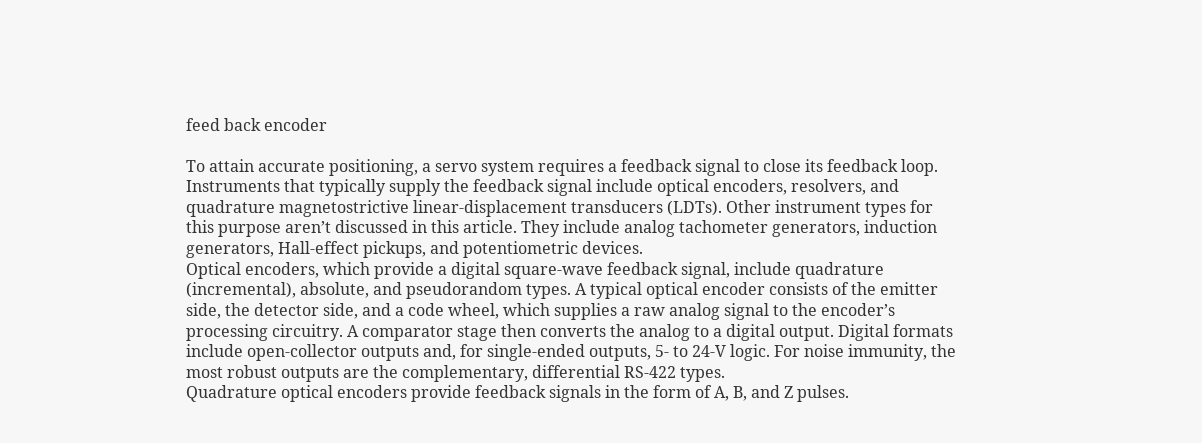feed back encoder

To attain accurate positioning, a servo system requires a feedback signal to close its feedback loop. Instruments that typically supply the feedback signal include optical encoders, resolvers, and quadrature magnetostrictive linear-displacement transducers (LDTs). Other instrument types for this purpose aren’t discussed in this article. They include analog tachometer generators, induction generators, Hall-effect pickups, and potentiometric devices.
Optical encoders, which provide a digital square-wave feedback signal, include quadrature (incremental), absolute, and pseudorandom types. A typical optical encoder consists of the emitter side, the detector side, and a code wheel, which supplies a raw analog signal to the encoder’s processing circuitry. A comparator stage then converts the analog to a digital output. Digital formats include open-collector outputs and, for single-ended outputs, 5- to 24-V logic. For noise immunity, the most robust outputs are the complementary, differential RS-422 types.
Quadrature optical encoders provide feedback signals in the form of A, B, and Z pulses.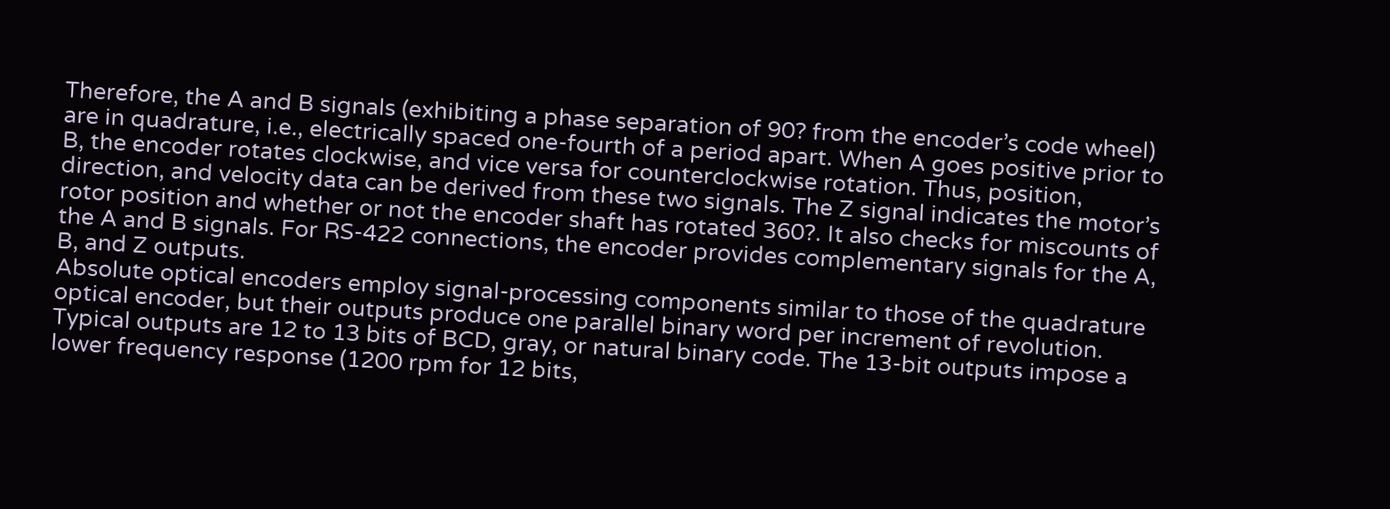Therefore, the A and B signals (exhibiting a phase separation of 90? from the encoder’s code wheel) are in quadrature, i.e., electrically spaced one-fourth of a period apart. When A goes positive prior to B, the encoder rotates clockwise, and vice versa for counterclockwise rotation. Thus, position, direction, and velocity data can be derived from these two signals. The Z signal indicates the motor’s rotor position and whether or not the encoder shaft has rotated 360?. It also checks for miscounts of the A and B signals. For RS-422 connections, the encoder provides complementary signals for the A, B, and Z outputs.
Absolute optical encoders employ signal-processing components similar to those of the quadrature optical encoder, but their outputs produce one parallel binary word per increment of revolution. Typical outputs are 12 to 13 bits of BCD, gray, or natural binary code. The 13-bit outputs impose a lower frequency response (1200 rpm for 12 bits,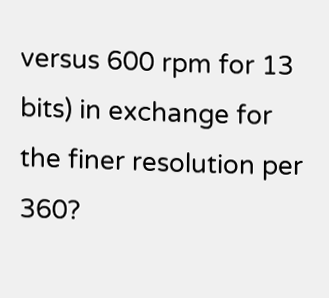versus 600 rpm for 13 bits) in exchange for the finer resolution per 360?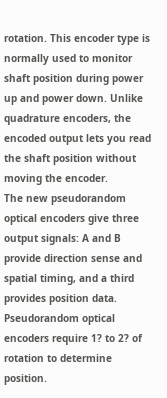rotation. This encoder type is normally used to monitor shaft position during power up and power down. Unlike quadrature encoders, the encoded output lets you read the shaft position without moving the encoder.
The new pseudorandom optical encoders give three output signals: A and B provide direction sense and spatial timing, and a third provides position data. Pseudorandom optical encoders require 1? to 2? of rotation to determine position.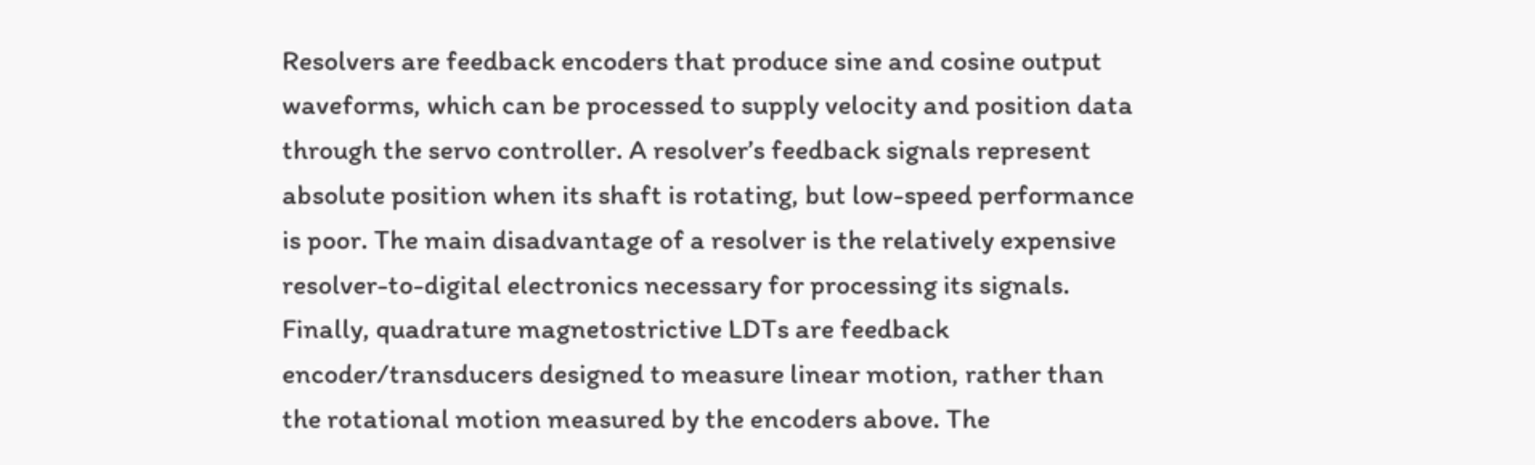Resolvers are feedback encoders that produce sine and cosine output waveforms, which can be processed to supply velocity and position data through the servo controller. A resolver’s feedback signals represent absolute position when its shaft is rotating, but low-speed performance is poor. The main disadvantage of a resolver is the relatively expensive resolver-to-digital electronics necessary for processing its signals.
Finally, quadrature magnetostrictive LDTs are feedback encoder/transducers designed to measure linear motion, rather than the rotational motion measured by the encoders above. The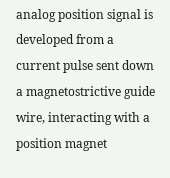analog position signal is developed from a current pulse sent down a magnetostrictive guide wire, interacting with a position magnet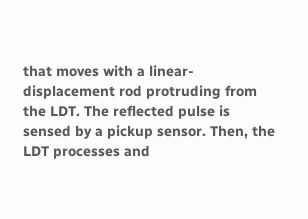that moves with a linear-displacement rod protruding from the LDT. The reflected pulse is sensed by a pickup sensor. Then, the LDT processes and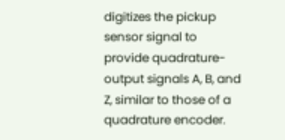digitizes the pickup sensor signal to provide quadrature-output signals A, B, and Z, similar to those of a quadrature encoder.